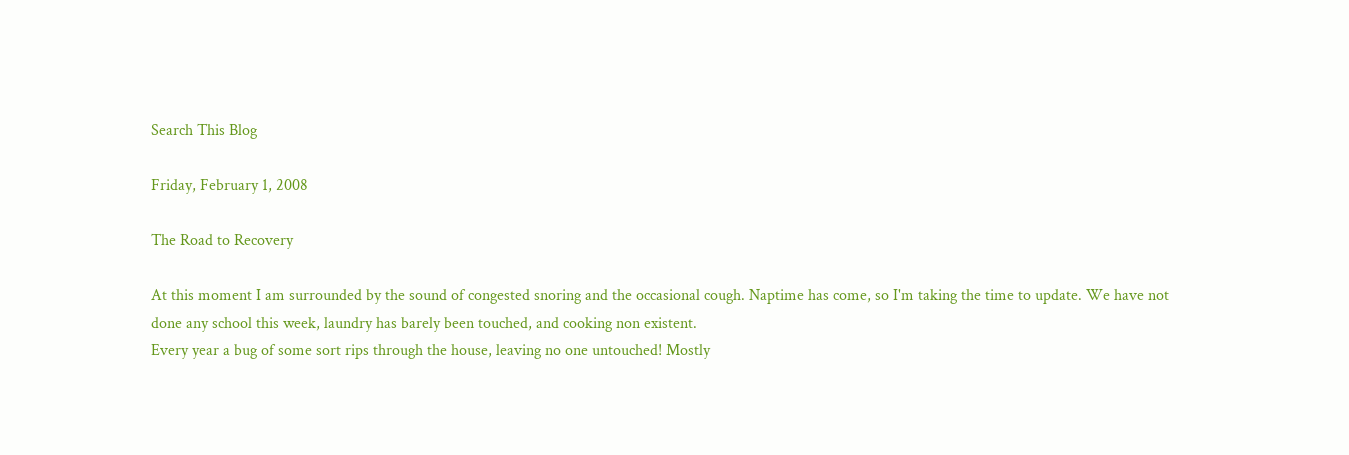Search This Blog

Friday, February 1, 2008

The Road to Recovery

At this moment I am surrounded by the sound of congested snoring and the occasional cough. Naptime has come, so I'm taking the time to update. We have not done any school this week, laundry has barely been touched, and cooking non existent.
Every year a bug of some sort rips through the house, leaving no one untouched! Mostly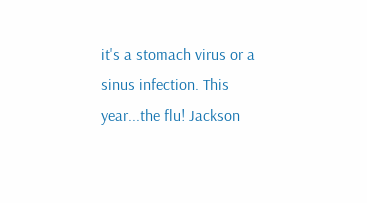it's a stomach virus or a sinus infection. This year...the flu! Jackson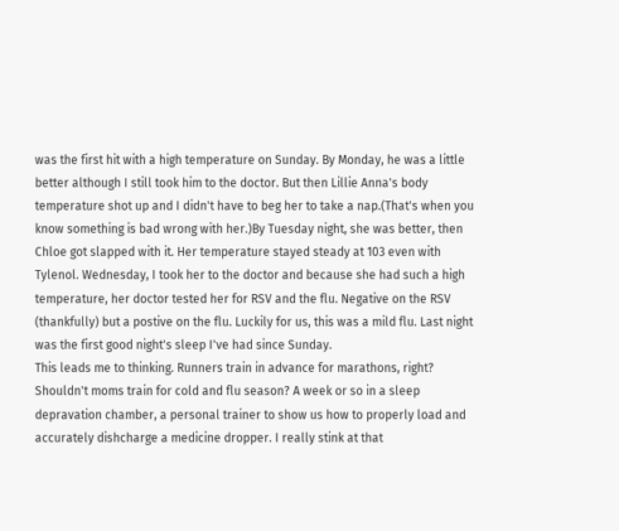was the first hit with a high temperature on Sunday. By Monday, he was a little better although I still took him to the doctor. But then Lillie Anna's body temperature shot up and I didn't have to beg her to take a nap.(That's when you know something is bad wrong with her.)By Tuesday night, she was better, then Chloe got slapped with it. Her temperature stayed steady at 103 even with Tylenol. Wednesday, I took her to the doctor and because she had such a high temperature, her doctor tested her for RSV and the flu. Negative on the RSV (thankfully) but a postive on the flu. Luckily for us, this was a mild flu. Last night was the first good night's sleep I've had since Sunday.
This leads me to thinking. Runners train in advance for marathons, right? Shouldn't moms train for cold and flu season? A week or so in a sleep depravation chamber, a personal trainer to show us how to properly load and accurately dishcharge a medicine dropper. I really stink at that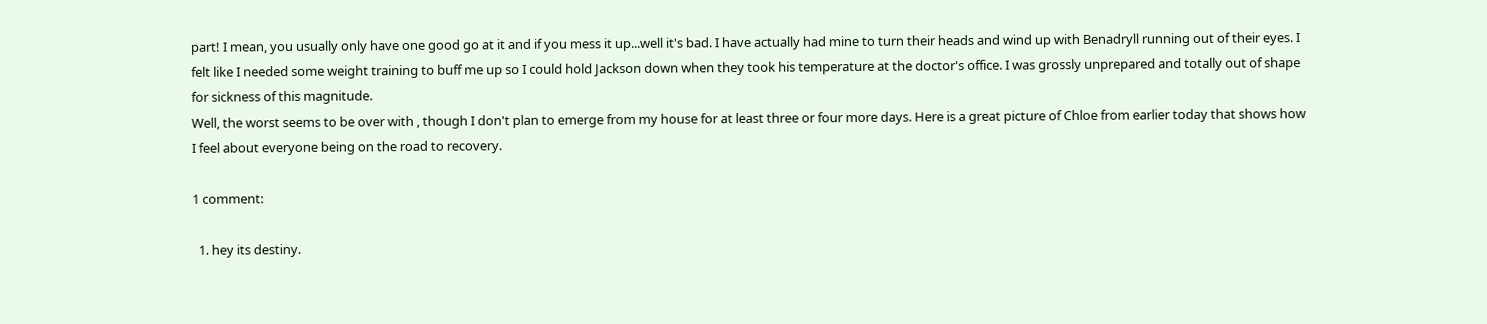part! I mean, you usually only have one good go at it and if you mess it up...well it's bad. I have actually had mine to turn their heads and wind up with Benadryll running out of their eyes. I felt like I needed some weight training to buff me up so I could hold Jackson down when they took his temperature at the doctor's office. I was grossly unprepared and totally out of shape for sickness of this magnitude.
Well, the worst seems to be over with , though I don't plan to emerge from my house for at least three or four more days. Here is a great picture of Chloe from earlier today that shows how I feel about everyone being on the road to recovery.

1 comment:

  1. hey its destiny.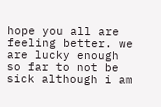hope you all are feeling better. we are lucky enough so far to not be sick although i am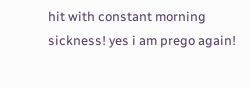hit with constant morning sickness! yes i am prego again!